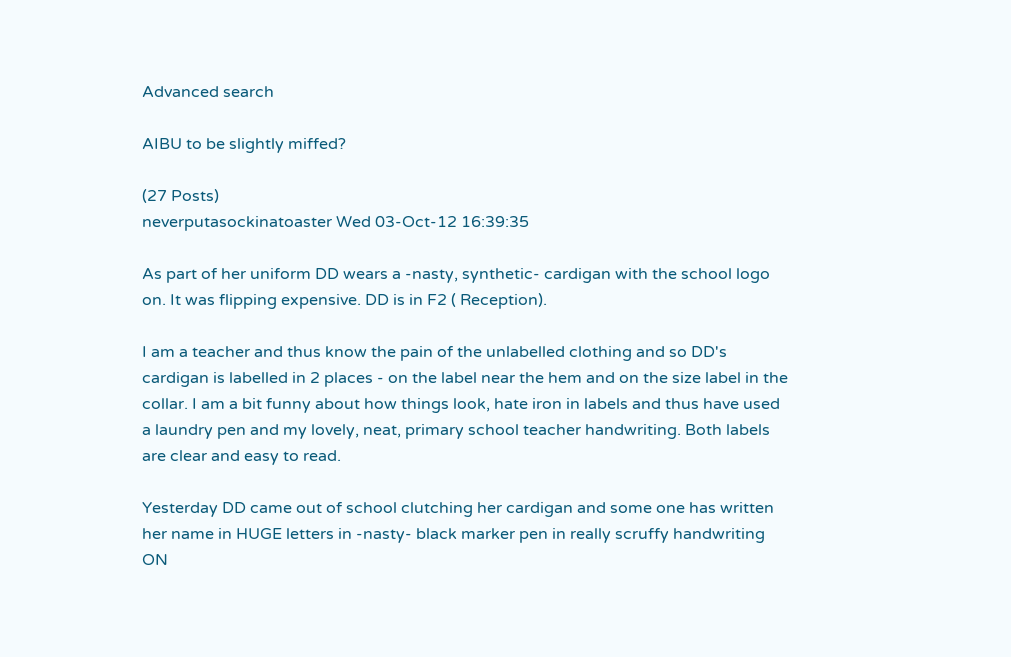Advanced search

AIBU to be slightly miffed?

(27 Posts)
neverputasockinatoaster Wed 03-Oct-12 16:39:35

As part of her uniform DD wears a -nasty, synthetic- cardigan with the school logo on. It was flipping expensive. DD is in F2 ( Reception).

I am a teacher and thus know the pain of the unlabelled clothing and so DD's cardigan is labelled in 2 places - on the label near the hem and on the size label in the collar. I am a bit funny about how things look, hate iron in labels and thus have used a laundry pen and my lovely, neat, primary school teacher handwriting. Both labels are clear and easy to read.

Yesterday DD came out of school clutching her cardigan and some one has written her name in HUGE letters in -nasty- black marker pen in really scruffy handwriting ON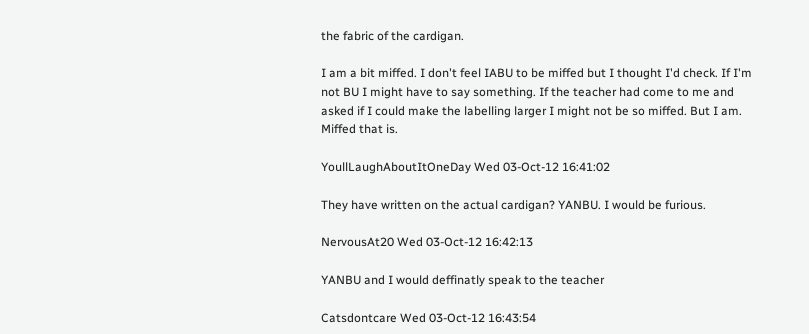the fabric of the cardigan.

I am a bit miffed. I don't feel IABU to be miffed but I thought I'd check. If I'm not BU I might have to say something. If the teacher had come to me and asked if I could make the labelling larger I might not be so miffed. But I am. Miffed that is.

YoullLaughAboutItOneDay Wed 03-Oct-12 16:41:02

They have written on the actual cardigan? YANBU. I would be furious.

NervousAt20 Wed 03-Oct-12 16:42:13

YANBU and I would deffinatly speak to the teacher

Catsdontcare Wed 03-Oct-12 16:43:54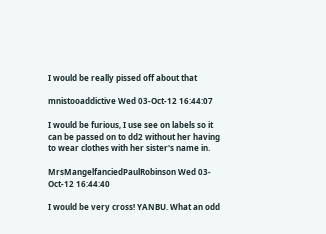I would be really pissed off about that

mnistooaddictive Wed 03-Oct-12 16:44:07

I would be furious, I use see on labels so it can be passed on to dd2 without her having to wear clothes with her sister's name in.

MrsMangelfanciedPaulRobinson Wed 03-Oct-12 16:44:40

I would be very cross! YANBU. What an odd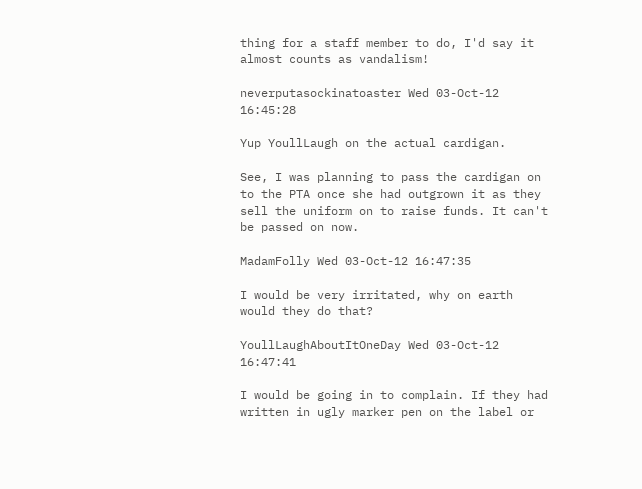thing for a staff member to do, I'd say it almost counts as vandalism!

neverputasockinatoaster Wed 03-Oct-12 16:45:28

Yup YoullLaugh on the actual cardigan.

See, I was planning to pass the cardigan on to the PTA once she had outgrown it as they sell the uniform on to raise funds. It can't be passed on now.

MadamFolly Wed 03-Oct-12 16:47:35

I would be very irritated, why on earth would they do that?

YoullLaughAboutItOneDay Wed 03-Oct-12 16:47:41

I would be going in to complain. If they had written in ugly marker pen on the label or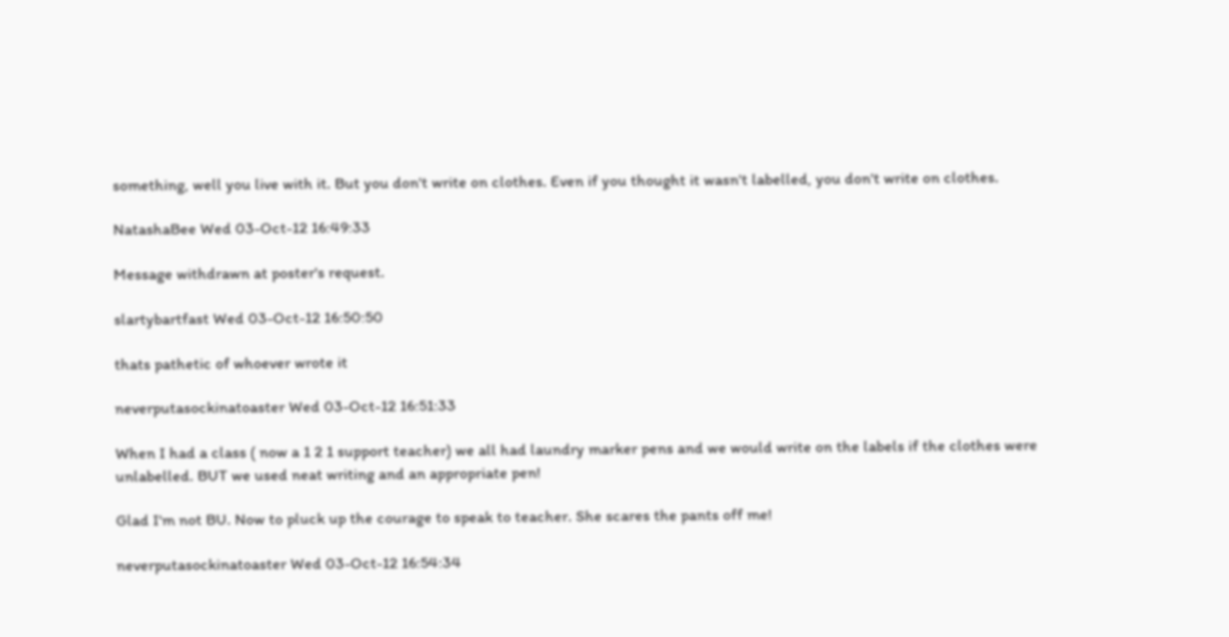something, well you live with it. But you don't write on clothes. Even if you thought it wasn't labelled, you don't write on clothes.

NatashaBee Wed 03-Oct-12 16:49:33

Message withdrawn at poster's request.

slartybartfast Wed 03-Oct-12 16:50:50

thats pathetic of whoever wrote it

neverputasockinatoaster Wed 03-Oct-12 16:51:33

When I had a class ( now a 1 2 1 support teacher) we all had laundry marker pens and we would write on the labels if the clothes were unlabelled. BUT we used neat writing and an appropriate pen!

Glad I'm not BU. Now to pluck up the courage to speak to teacher. She scares the pants off me!

neverputasockinatoaster Wed 03-Oct-12 16:54:34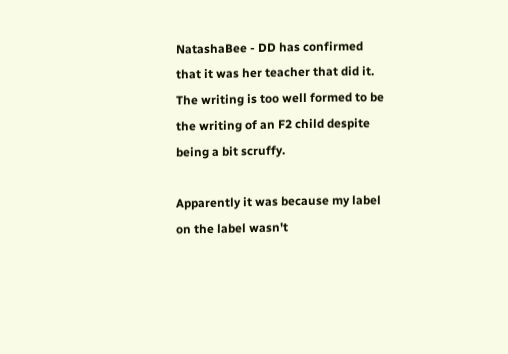NatashaBee - DD has confirmed that it was her teacher that did it. The writing is too well formed to be the writing of an F2 child despite being a bit scruffy.

Apparently it was because my label on the label wasn't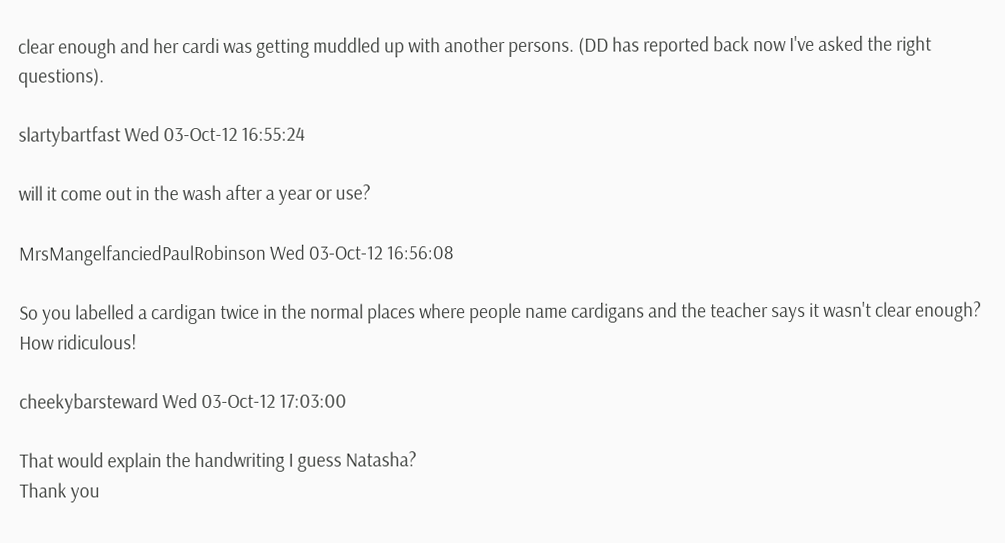clear enough and her cardi was getting muddled up with another persons. (DD has reported back now I've asked the right questions).

slartybartfast Wed 03-Oct-12 16:55:24

will it come out in the wash after a year or use?

MrsMangelfanciedPaulRobinson Wed 03-Oct-12 16:56:08

So you labelled a cardigan twice in the normal places where people name cardigans and the teacher says it wasn't clear enough? How ridiculous!

cheekybarsteward Wed 03-Oct-12 17:03:00

That would explain the handwriting I guess Natasha?
Thank you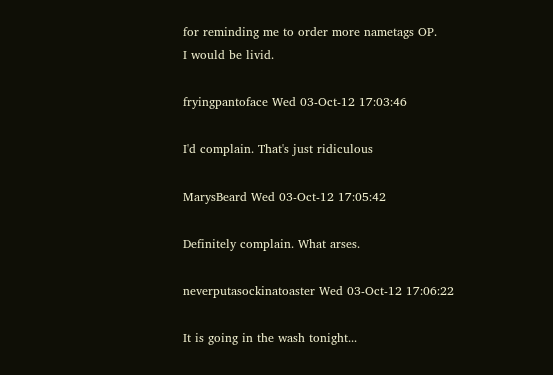for reminding me to order more nametags OP.
I would be livid.

fryingpantoface Wed 03-Oct-12 17:03:46

I'd complain. That's just ridiculous

MarysBeard Wed 03-Oct-12 17:05:42

Definitely complain. What arses.

neverputasockinatoaster Wed 03-Oct-12 17:06:22

It is going in the wash tonight...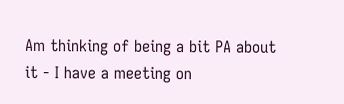Am thinking of being a bit PA about it - I have a meeting on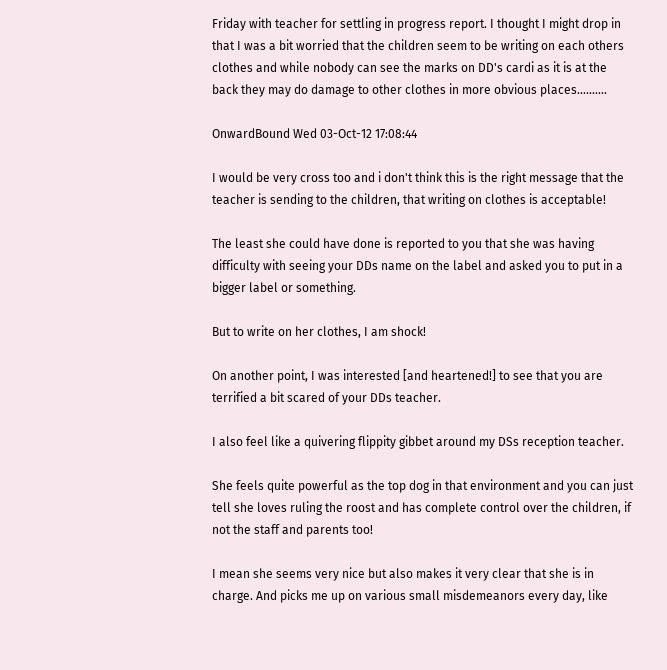Friday with teacher for settling in progress report. I thought I might drop in that I was a bit worried that the children seem to be writing on each others clothes and while nobody can see the marks on DD's cardi as it is at the back they may do damage to other clothes in more obvious places..........

OnwardBound Wed 03-Oct-12 17:08:44

I would be very cross too and i don't think this is the right message that the teacher is sending to the children, that writing on clothes is acceptable!

The least she could have done is reported to you that she was having difficulty with seeing your DDs name on the label and asked you to put in a bigger label or something.

But to write on her clothes, I am shock!

On another point, I was interested [and heartened!] to see that you are terrified a bit scared of your DDs teacher.

I also feel like a quivering flippity gibbet around my DSs reception teacher.

She feels quite powerful as the top dog in that environment and you can just tell she loves ruling the roost and has complete control over the children, if not the staff and parents too!

I mean she seems very nice but also makes it very clear that she is in charge. And picks me up on various small misdemeanors every day, like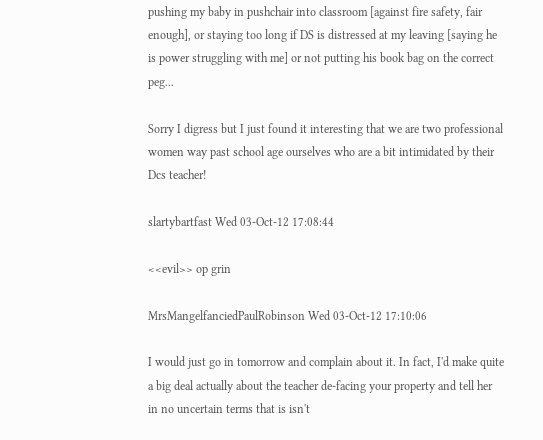pushing my baby in pushchair into classroom [against fire safety, fair enough], or staying too long if DS is distressed at my leaving [saying he is power struggling with me] or not putting his book bag on the correct peg...

Sorry I digress but I just found it interesting that we are two professional women way past school age ourselves who are a bit intimidated by their Dcs teacher!

slartybartfast Wed 03-Oct-12 17:08:44

<<evil>> op grin

MrsMangelfanciedPaulRobinson Wed 03-Oct-12 17:10:06

I would just go in tomorrow and complain about it. In fact, I'd make quite a big deal actually about the teacher de-facing your property and tell her in no uncertain terms that is isn't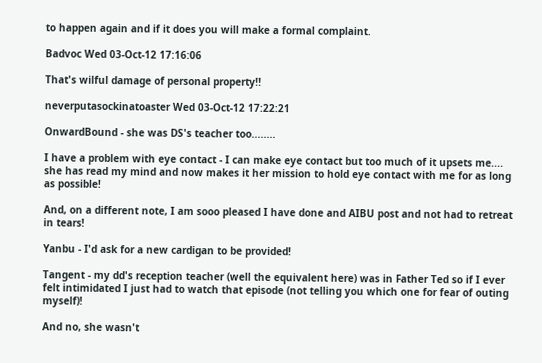to happen again and if it does you will make a formal complaint.

Badvoc Wed 03-Oct-12 17:16:06

That's wilful damage of personal property!!

neverputasockinatoaster Wed 03-Oct-12 17:22:21

OnwardBound - she was DS's teacher too........

I have a problem with eye contact - I can make eye contact but too much of it upsets me.... she has read my mind and now makes it her mission to hold eye contact with me for as long as possible!

And, on a different note, I am sooo pleased I have done and AIBU post and not had to retreat in tears!

Yanbu - I'd ask for a new cardigan to be provided!

Tangent - my dd's reception teacher (well the equivalent here) was in Father Ted so if I ever felt intimidated I just had to watch that episode (not telling you which one for fear of outing myself)!

And no, she wasn't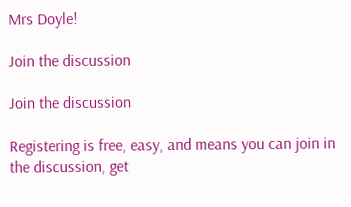Mrs Doyle!

Join the discussion

Join the discussion

Registering is free, easy, and means you can join in the discussion, get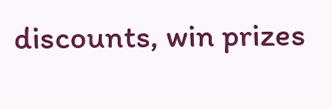discounts, win prizes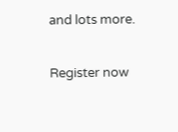and lots more.

Register now